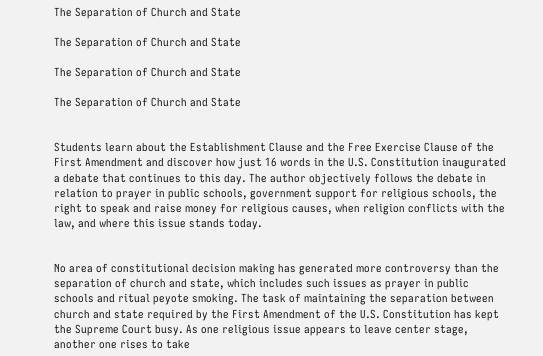The Separation of Church and State

The Separation of Church and State

The Separation of Church and State

The Separation of Church and State


Students learn about the Establishment Clause and the Free Exercise Clause of the First Amendment and discover how just 16 words in the U.S. Constitution inaugurated a debate that continues to this day. The author objectively follows the debate in relation to prayer in public schools, government support for religious schools, the right to speak and raise money for religious causes, when religion conflicts with the law, and where this issue stands today.


No area of constitutional decision making has generated more controversy than the separation of church and state, which includes such issues as prayer in public schools and ritual peyote smoking. The task of maintaining the separation between church and state required by the First Amendment of the U.S. Constitution has kept the Supreme Court busy. As one religious issue appears to leave center stage, another one rises to take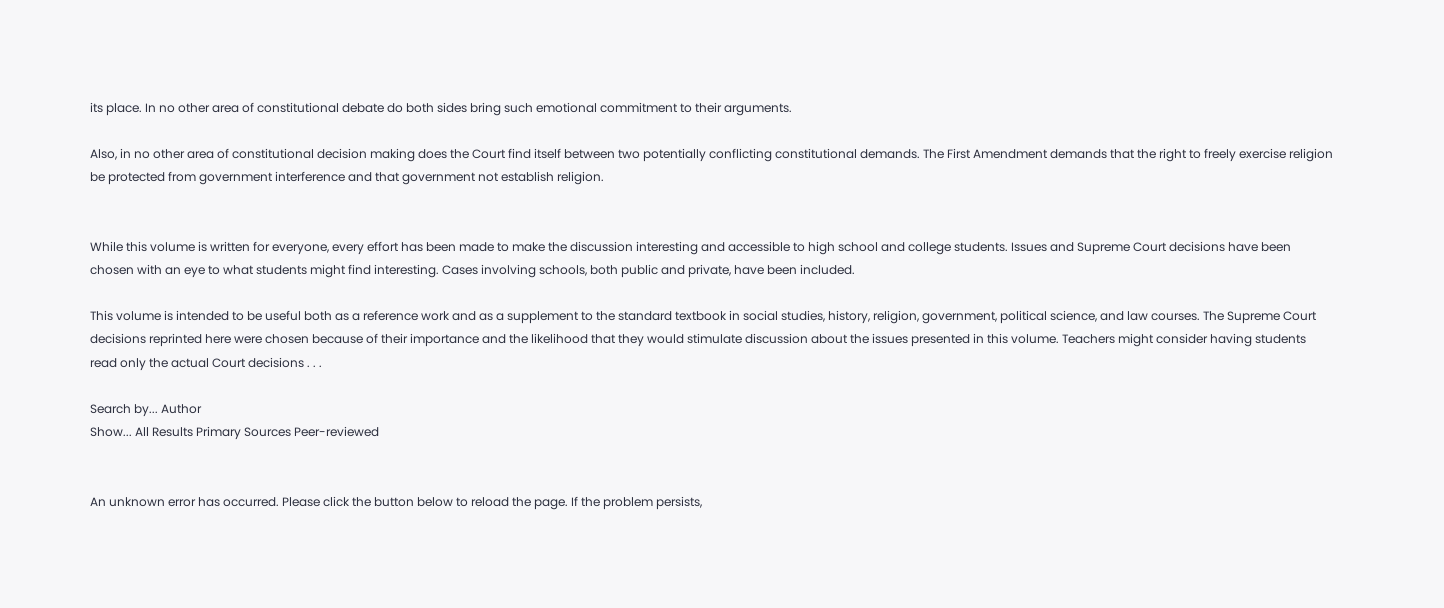its place. In no other area of constitutional debate do both sides bring such emotional commitment to their arguments.

Also, in no other area of constitutional decision making does the Court find itself between two potentially conflicting constitutional demands. The First Amendment demands that the right to freely exercise religion be protected from government interference and that government not establish religion.


While this volume is written for everyone, every effort has been made to make the discussion interesting and accessible to high school and college students. Issues and Supreme Court decisions have been chosen with an eye to what students might find interesting. Cases involving schools, both public and private, have been included.

This volume is intended to be useful both as a reference work and as a supplement to the standard textbook in social studies, history, religion, government, political science, and law courses. The Supreme Court decisions reprinted here were chosen because of their importance and the likelihood that they would stimulate discussion about the issues presented in this volume. Teachers might consider having students read only the actual Court decisions . . .

Search by... Author
Show... All Results Primary Sources Peer-reviewed


An unknown error has occurred. Please click the button below to reload the page. If the problem persists,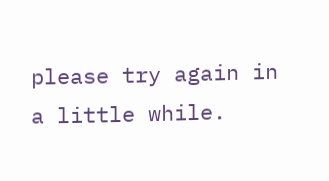please try again in a little while.